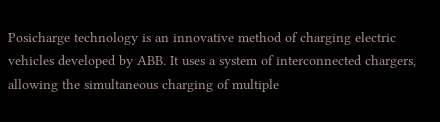Posicharge technology is an innovative method of charging electric vehicles developed by ABB. It uses a system of interconnected chargers, allowing the simultaneous charging of multiple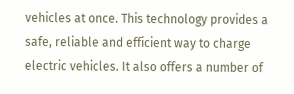vehicles at once. This technology provides a safe, reliable and efficient way to charge electric vehicles. It also offers a number of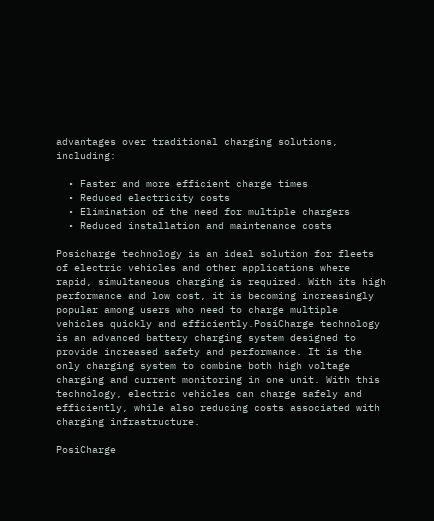advantages over traditional charging solutions, including:

  • Faster and more efficient charge times
  • Reduced electricity costs
  • Elimination of the need for multiple chargers
  • Reduced installation and maintenance costs

Posicharge technology is an ideal solution for fleets of electric vehicles and other applications where rapid, simultaneous charging is required. With its high performance and low cost, it is becoming increasingly popular among users who need to charge multiple vehicles quickly and efficiently.PosiCharge technology is an advanced battery charging system designed to provide increased safety and performance. It is the only charging system to combine both high voltage charging and current monitoring in one unit. With this technology, electric vehicles can charge safely and efficiently, while also reducing costs associated with charging infrastructure.

PosiCharge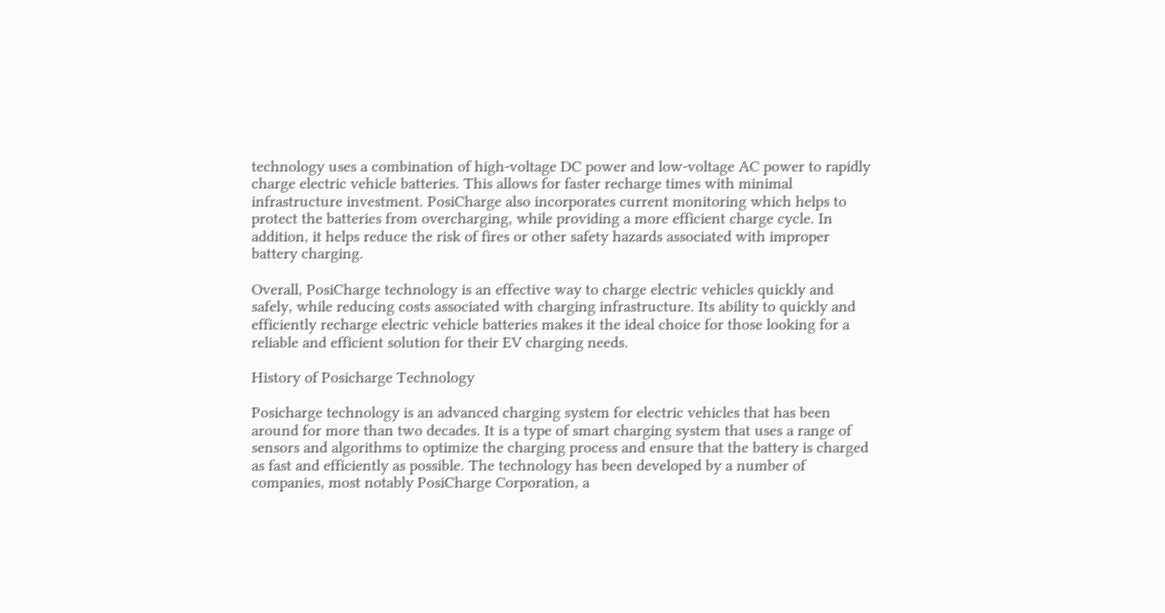technology uses a combination of high-voltage DC power and low-voltage AC power to rapidly charge electric vehicle batteries. This allows for faster recharge times with minimal infrastructure investment. PosiCharge also incorporates current monitoring which helps to protect the batteries from overcharging, while providing a more efficient charge cycle. In addition, it helps reduce the risk of fires or other safety hazards associated with improper battery charging.

Overall, PosiCharge technology is an effective way to charge electric vehicles quickly and safely, while reducing costs associated with charging infrastructure. Its ability to quickly and efficiently recharge electric vehicle batteries makes it the ideal choice for those looking for a reliable and efficient solution for their EV charging needs.

History of Posicharge Technology

Posicharge technology is an advanced charging system for electric vehicles that has been around for more than two decades. It is a type of smart charging system that uses a range of sensors and algorithms to optimize the charging process and ensure that the battery is charged as fast and efficiently as possible. The technology has been developed by a number of companies, most notably PosiCharge Corporation, a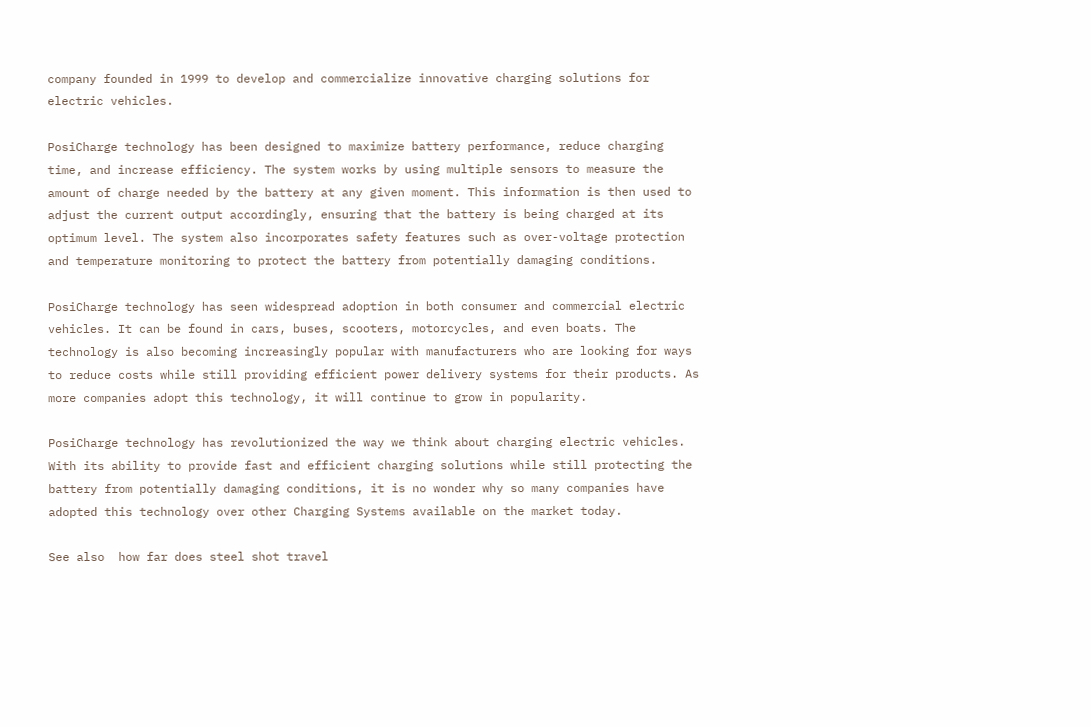company founded in 1999 to develop and commercialize innovative charging solutions for electric vehicles.

PosiCharge technology has been designed to maximize battery performance, reduce charging time, and increase efficiency. The system works by using multiple sensors to measure the amount of charge needed by the battery at any given moment. This information is then used to adjust the current output accordingly, ensuring that the battery is being charged at its optimum level. The system also incorporates safety features such as over-voltage protection and temperature monitoring to protect the battery from potentially damaging conditions.

PosiCharge technology has seen widespread adoption in both consumer and commercial electric vehicles. It can be found in cars, buses, scooters, motorcycles, and even boats. The technology is also becoming increasingly popular with manufacturers who are looking for ways to reduce costs while still providing efficient power delivery systems for their products. As more companies adopt this technology, it will continue to grow in popularity.

PosiCharge technology has revolutionized the way we think about charging electric vehicles. With its ability to provide fast and efficient charging solutions while still protecting the battery from potentially damaging conditions, it is no wonder why so many companies have adopted this technology over other Charging Systems available on the market today.

See also  how far does steel shot travel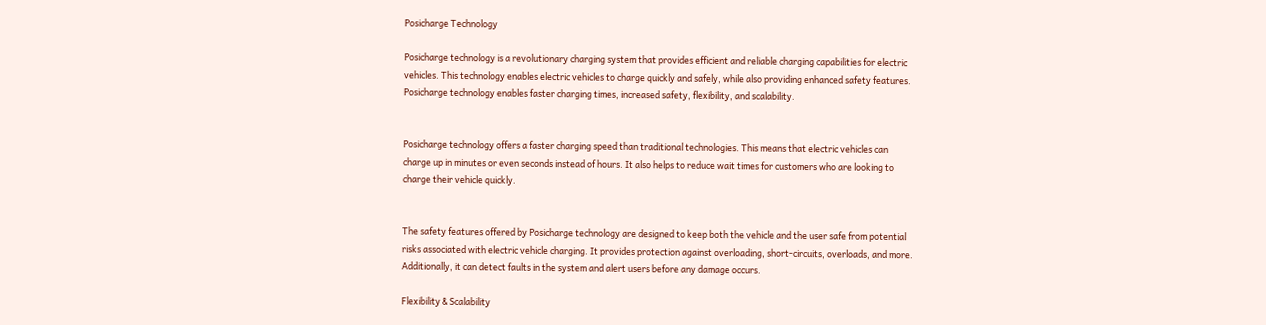Posicharge Technology

Posicharge technology is a revolutionary charging system that provides efficient and reliable charging capabilities for electric vehicles. This technology enables electric vehicles to charge quickly and safely, while also providing enhanced safety features. Posicharge technology enables faster charging times, increased safety, flexibility, and scalability.


Posicharge technology offers a faster charging speed than traditional technologies. This means that electric vehicles can charge up in minutes or even seconds instead of hours. It also helps to reduce wait times for customers who are looking to charge their vehicle quickly.


The safety features offered by Posicharge technology are designed to keep both the vehicle and the user safe from potential risks associated with electric vehicle charging. It provides protection against overloading, short-circuits, overloads, and more. Additionally, it can detect faults in the system and alert users before any damage occurs.

Flexibility & Scalability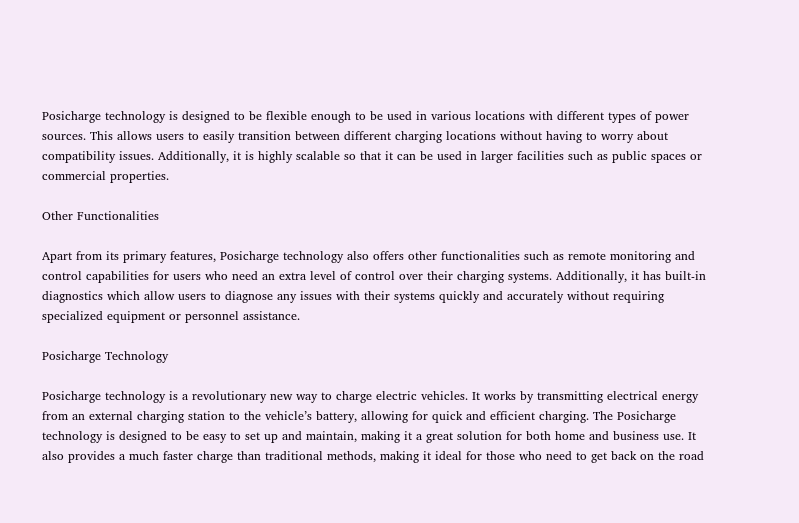Posicharge technology is designed to be flexible enough to be used in various locations with different types of power sources. This allows users to easily transition between different charging locations without having to worry about compatibility issues. Additionally, it is highly scalable so that it can be used in larger facilities such as public spaces or commercial properties.

Other Functionalities

Apart from its primary features, Posicharge technology also offers other functionalities such as remote monitoring and control capabilities for users who need an extra level of control over their charging systems. Additionally, it has built-in diagnostics which allow users to diagnose any issues with their systems quickly and accurately without requiring specialized equipment or personnel assistance.

Posicharge Technology

Posicharge technology is a revolutionary new way to charge electric vehicles. It works by transmitting electrical energy from an external charging station to the vehicle’s battery, allowing for quick and efficient charging. The Posicharge technology is designed to be easy to set up and maintain, making it a great solution for both home and business use. It also provides a much faster charge than traditional methods, making it ideal for those who need to get back on the road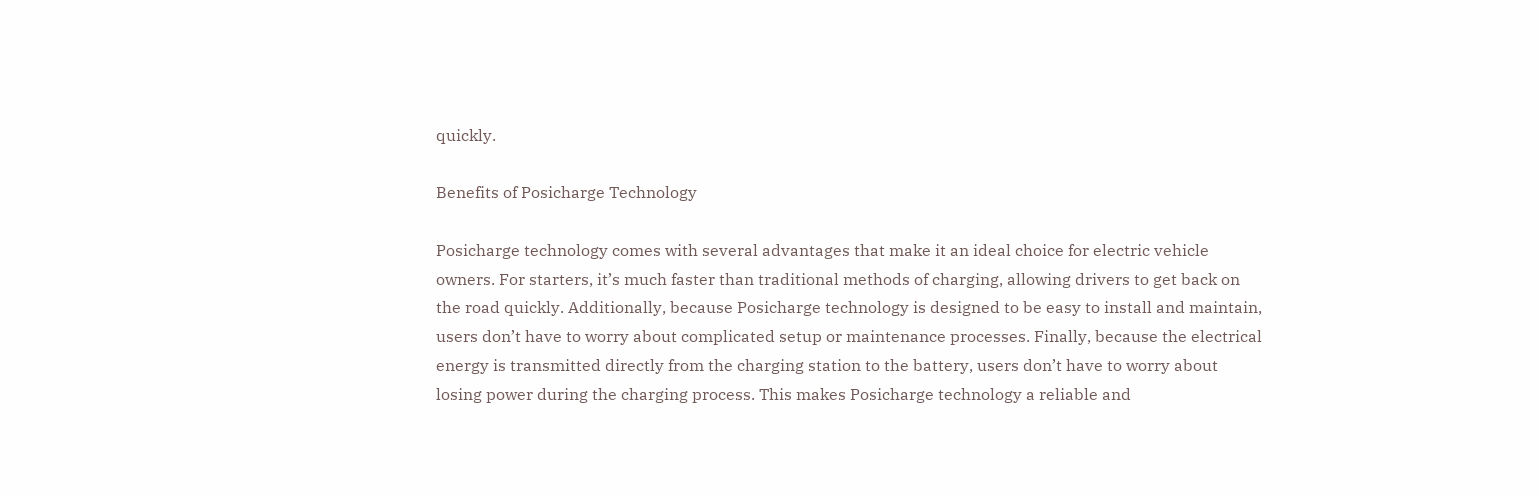quickly.

Benefits of Posicharge Technology

Posicharge technology comes with several advantages that make it an ideal choice for electric vehicle owners. For starters, it’s much faster than traditional methods of charging, allowing drivers to get back on the road quickly. Additionally, because Posicharge technology is designed to be easy to install and maintain, users don’t have to worry about complicated setup or maintenance processes. Finally, because the electrical energy is transmitted directly from the charging station to the battery, users don’t have to worry about losing power during the charging process. This makes Posicharge technology a reliable and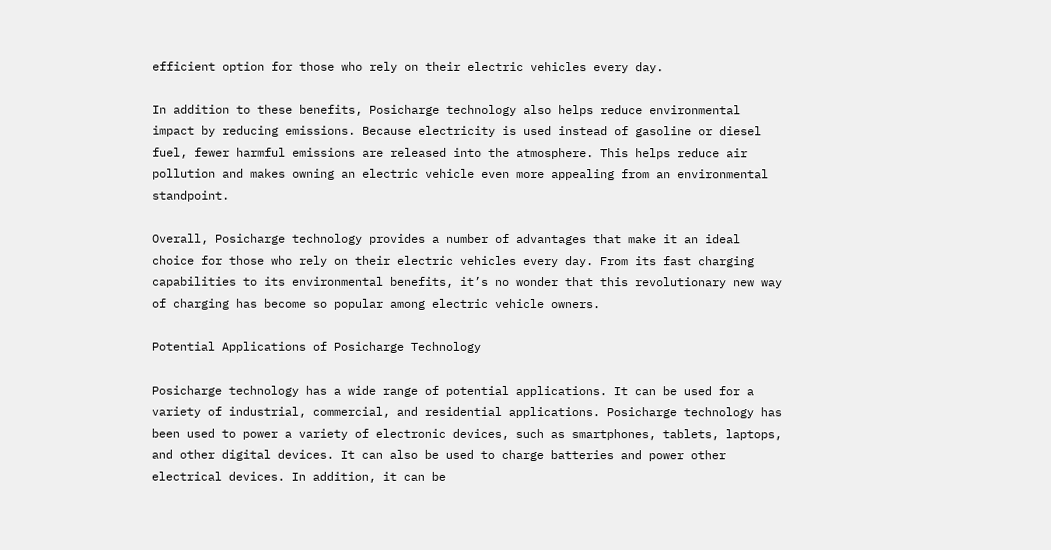efficient option for those who rely on their electric vehicles every day.

In addition to these benefits, Posicharge technology also helps reduce environmental impact by reducing emissions. Because electricity is used instead of gasoline or diesel fuel, fewer harmful emissions are released into the atmosphere. This helps reduce air pollution and makes owning an electric vehicle even more appealing from an environmental standpoint.

Overall, Posicharge technology provides a number of advantages that make it an ideal choice for those who rely on their electric vehicles every day. From its fast charging capabilities to its environmental benefits, it’s no wonder that this revolutionary new way of charging has become so popular among electric vehicle owners.

Potential Applications of Posicharge Technology

Posicharge technology has a wide range of potential applications. It can be used for a variety of industrial, commercial, and residential applications. Posicharge technology has been used to power a variety of electronic devices, such as smartphones, tablets, laptops, and other digital devices. It can also be used to charge batteries and power other electrical devices. In addition, it can be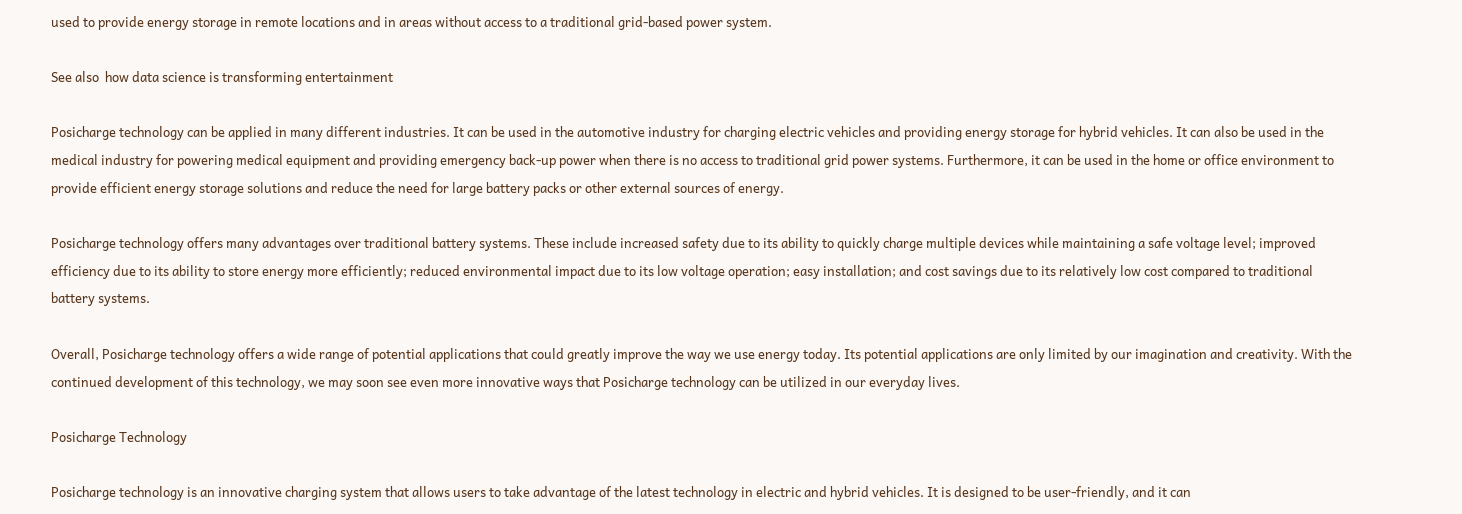used to provide energy storage in remote locations and in areas without access to a traditional grid-based power system.

See also  how data science is transforming entertainment

Posicharge technology can be applied in many different industries. It can be used in the automotive industry for charging electric vehicles and providing energy storage for hybrid vehicles. It can also be used in the medical industry for powering medical equipment and providing emergency back-up power when there is no access to traditional grid power systems. Furthermore, it can be used in the home or office environment to provide efficient energy storage solutions and reduce the need for large battery packs or other external sources of energy.

Posicharge technology offers many advantages over traditional battery systems. These include increased safety due to its ability to quickly charge multiple devices while maintaining a safe voltage level; improved efficiency due to its ability to store energy more efficiently; reduced environmental impact due to its low voltage operation; easy installation; and cost savings due to its relatively low cost compared to traditional battery systems.

Overall, Posicharge technology offers a wide range of potential applications that could greatly improve the way we use energy today. Its potential applications are only limited by our imagination and creativity. With the continued development of this technology, we may soon see even more innovative ways that Posicharge technology can be utilized in our everyday lives.

Posicharge Technology

Posicharge technology is an innovative charging system that allows users to take advantage of the latest technology in electric and hybrid vehicles. It is designed to be user-friendly, and it can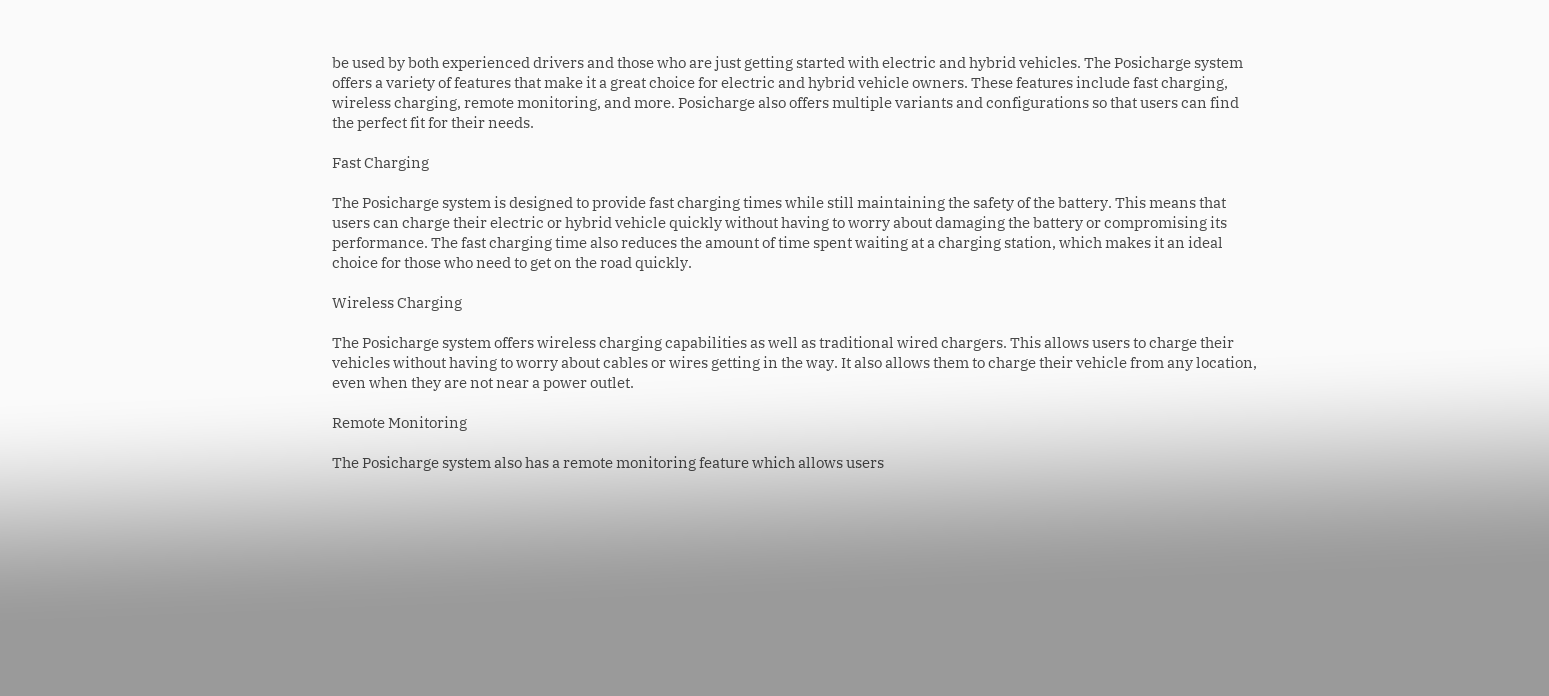be used by both experienced drivers and those who are just getting started with electric and hybrid vehicles. The Posicharge system offers a variety of features that make it a great choice for electric and hybrid vehicle owners. These features include fast charging, wireless charging, remote monitoring, and more. Posicharge also offers multiple variants and configurations so that users can find the perfect fit for their needs.

Fast Charging

The Posicharge system is designed to provide fast charging times while still maintaining the safety of the battery. This means that users can charge their electric or hybrid vehicle quickly without having to worry about damaging the battery or compromising its performance. The fast charging time also reduces the amount of time spent waiting at a charging station, which makes it an ideal choice for those who need to get on the road quickly.

Wireless Charging

The Posicharge system offers wireless charging capabilities as well as traditional wired chargers. This allows users to charge their vehicles without having to worry about cables or wires getting in the way. It also allows them to charge their vehicle from any location, even when they are not near a power outlet.

Remote Monitoring

The Posicharge system also has a remote monitoring feature which allows users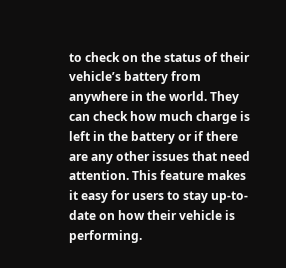to check on the status of their vehicle’s battery from anywhere in the world. They can check how much charge is left in the battery or if there are any other issues that need attention. This feature makes it easy for users to stay up-to-date on how their vehicle is performing.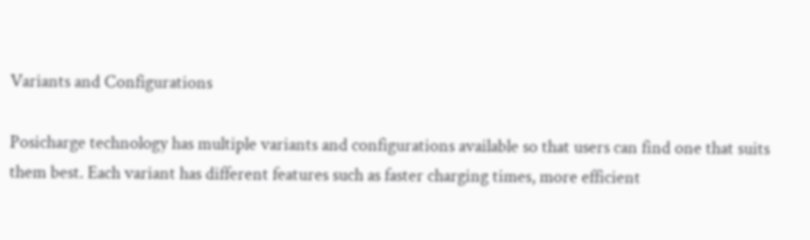Variants and Configurations

Posicharge technology has multiple variants and configurations available so that users can find one that suits them best. Each variant has different features such as faster charging times, more efficient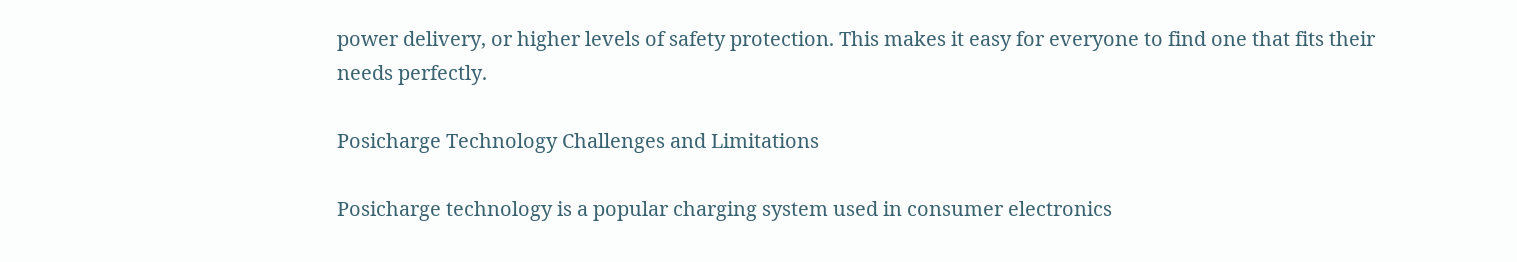power delivery, or higher levels of safety protection. This makes it easy for everyone to find one that fits their needs perfectly.

Posicharge Technology Challenges and Limitations

Posicharge technology is a popular charging system used in consumer electronics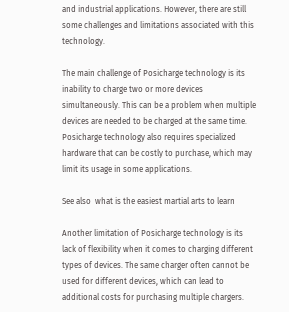and industrial applications. However, there are still some challenges and limitations associated with this technology.

The main challenge of Posicharge technology is its inability to charge two or more devices simultaneously. This can be a problem when multiple devices are needed to be charged at the same time. Posicharge technology also requires specialized hardware that can be costly to purchase, which may limit its usage in some applications.

See also  what is the easiest martial arts to learn

Another limitation of Posicharge technology is its lack of flexibility when it comes to charging different types of devices. The same charger often cannot be used for different devices, which can lead to additional costs for purchasing multiple chargers.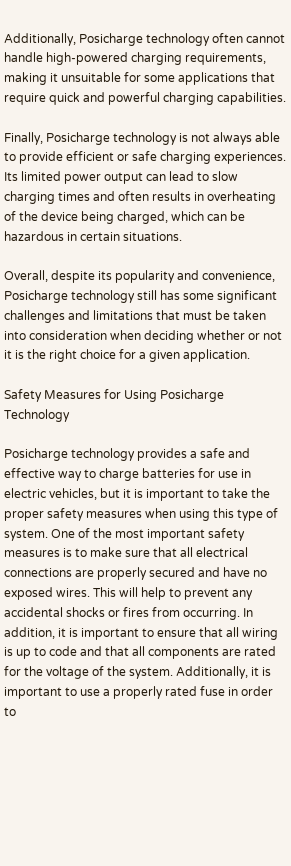Additionally, Posicharge technology often cannot handle high-powered charging requirements, making it unsuitable for some applications that require quick and powerful charging capabilities.

Finally, Posicharge technology is not always able to provide efficient or safe charging experiences. Its limited power output can lead to slow charging times and often results in overheating of the device being charged, which can be hazardous in certain situations.

Overall, despite its popularity and convenience, Posicharge technology still has some significant challenges and limitations that must be taken into consideration when deciding whether or not it is the right choice for a given application.

Safety Measures for Using Posicharge Technology

Posicharge technology provides a safe and effective way to charge batteries for use in electric vehicles, but it is important to take the proper safety measures when using this type of system. One of the most important safety measures is to make sure that all electrical connections are properly secured and have no exposed wires. This will help to prevent any accidental shocks or fires from occurring. In addition, it is important to ensure that all wiring is up to code and that all components are rated for the voltage of the system. Additionally, it is important to use a properly rated fuse in order to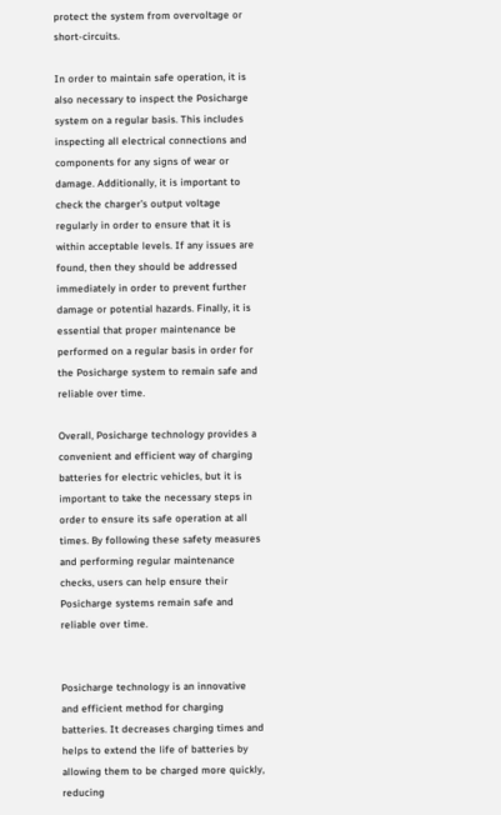protect the system from overvoltage or short-circuits.

In order to maintain safe operation, it is also necessary to inspect the Posicharge system on a regular basis. This includes inspecting all electrical connections and components for any signs of wear or damage. Additionally, it is important to check the charger’s output voltage regularly in order to ensure that it is within acceptable levels. If any issues are found, then they should be addressed immediately in order to prevent further damage or potential hazards. Finally, it is essential that proper maintenance be performed on a regular basis in order for the Posicharge system to remain safe and reliable over time.

Overall, Posicharge technology provides a convenient and efficient way of charging batteries for electric vehicles, but it is important to take the necessary steps in order to ensure its safe operation at all times. By following these safety measures and performing regular maintenance checks, users can help ensure their Posicharge systems remain safe and reliable over time.


Posicharge technology is an innovative and efficient method for charging batteries. It decreases charging times and helps to extend the life of batteries by allowing them to be charged more quickly, reducing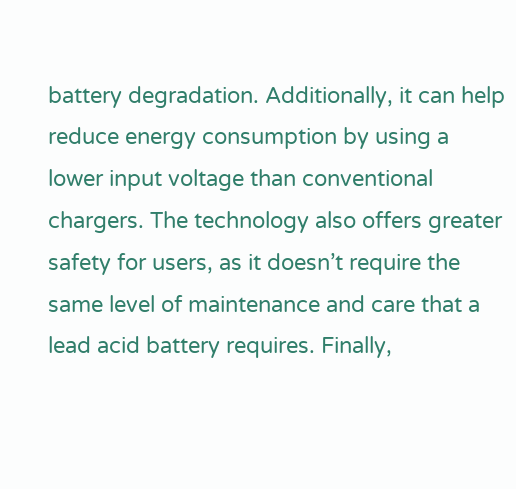battery degradation. Additionally, it can help reduce energy consumption by using a lower input voltage than conventional chargers. The technology also offers greater safety for users, as it doesn’t require the same level of maintenance and care that a lead acid battery requires. Finally,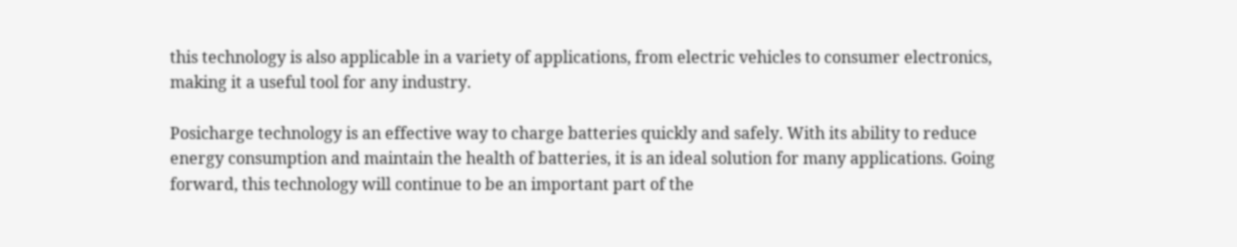this technology is also applicable in a variety of applications, from electric vehicles to consumer electronics, making it a useful tool for any industry.

Posicharge technology is an effective way to charge batteries quickly and safely. With its ability to reduce energy consumption and maintain the health of batteries, it is an ideal solution for many applications. Going forward, this technology will continue to be an important part of the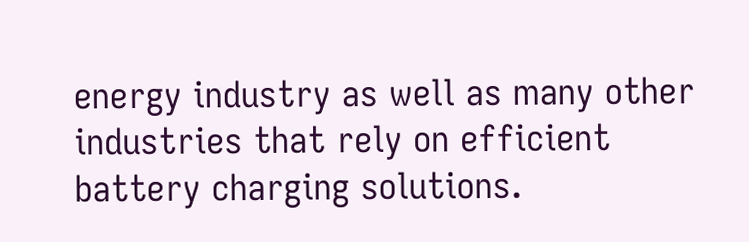energy industry as well as many other industries that rely on efficient battery charging solutions.